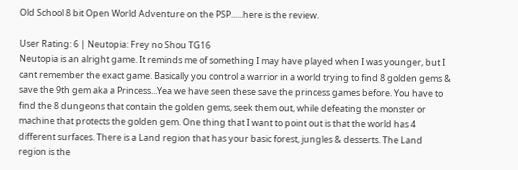Old School 8 bit Open World Adventure on the PSP......here is the review.

User Rating: 6 | Neutopia: Frey no Shou TG16
Neutopia is an alright game. It reminds me of something I may have played when I was younger, but I cant remember the exact game. Basically you control a warrior in a world trying to find 8 golden gems & save the 9th gem aka a Princess...Yea we have seen these save the princess games before. You have to find the 8 dungeons that contain the golden gems, seek them out, while defeating the monster or machine that protects the golden gem. One thing that I want to point out is that the world has 4 different surfaces. There is a Land region that has your basic forest, jungles & desserts. The Land region is the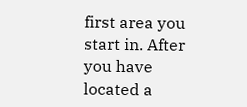first area you start in. After you have located a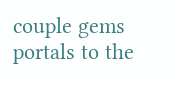couple gems portals to the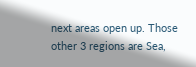next areas open up. Those other 3 regions are Sea,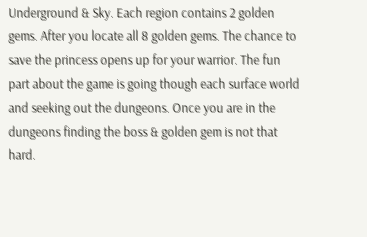Underground & Sky. Each region contains 2 golden gems. After you locate all 8 golden gems. The chance to save the princess opens up for your warrior. The fun part about the game is going though each surface world and seeking out the dungeons. Once you are in the dungeons finding the boss & golden gem is not that hard.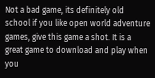Not a bad game, its definitely old school if you like open world adventure games, give this game a shot. It is a great game to download and play when you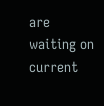are waiting on current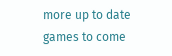more up to date games to come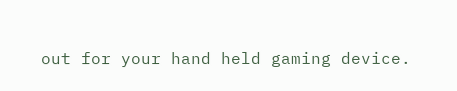out for your hand held gaming device.